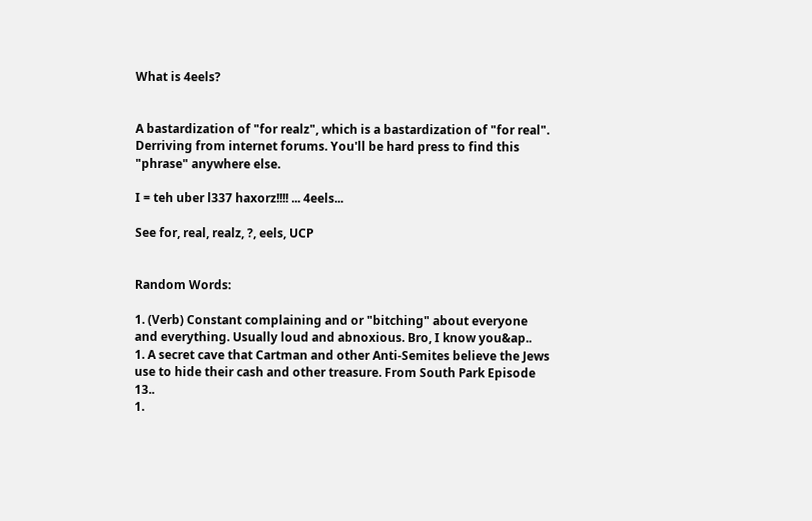What is 4eels?


A bastardization of "for realz", which is a bastardization of "for real". Derriving from internet forums. You'll be hard press to find this "phrase" anywhere else.

I = teh uber l337 haxorz!!!! ... 4eels...

See for, real, realz, ?, eels, UCP


Random Words:

1. (Verb) Constant complaining and or "bitching" about everyone and everything. Usually loud and abnoxious. Bro, I know you&ap..
1. A secret cave that Cartman and other Anti-Semites believe the Jews use to hide their cash and other treasure. From South Park Episode 13..
1.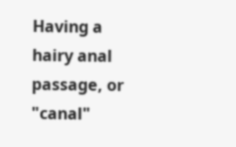Having a hairy anal passage, or "canal"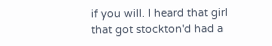if you will. I heard that girl that got stockton'd had a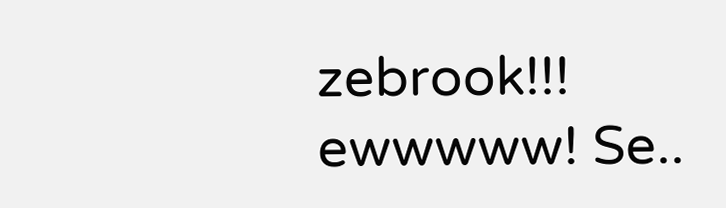zebrook!!! ewwwww! Se..